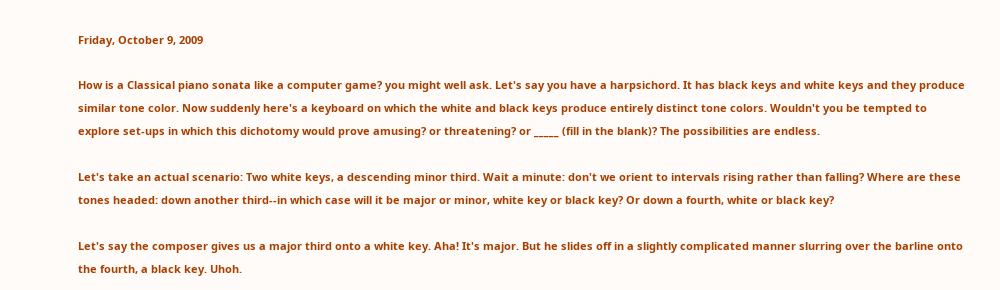Friday, October 9, 2009

How is a Classical piano sonata like a computer game? you might well ask. Let's say you have a harpsichord. It has black keys and white keys and they produce similar tone color. Now suddenly here's a keyboard on which the white and black keys produce entirely distinct tone colors. Wouldn't you be tempted to explore set-ups in which this dichotomy would prove amusing? or threatening? or _____ (fill in the blank)? The possibilities are endless.

Let's take an actual scenario: Two white keys, a descending minor third. Wait a minute: don't we orient to intervals rising rather than falling? Where are these tones headed: down another third--in which case will it be major or minor, white key or black key? Or down a fourth, white or black key?

Let's say the composer gives us a major third onto a white key. Aha! It's major. But he slides off in a slightly complicated manner slurring over the barline onto the fourth, a black key. Uhoh.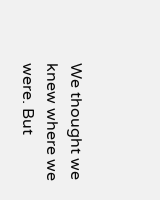We thought we knew where we were. But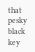that pesky black key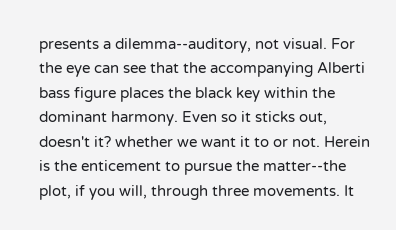presents a dilemma--auditory, not visual. For the eye can see that the accompanying Alberti bass figure places the black key within the dominant harmony. Even so it sticks out, doesn't it? whether we want it to or not. Herein is the enticement to pursue the matter--the plot, if you will, through three movements. It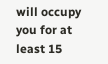will occupy you for at least 15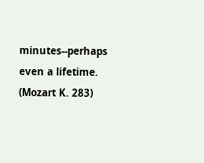minutes--perhaps even a lifetime. (Mozart K. 283)